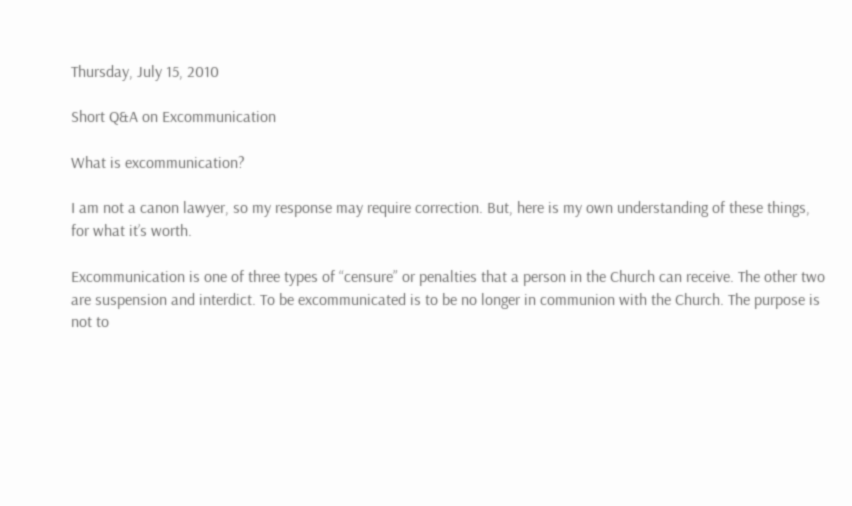Thursday, July 15, 2010

Short Q&A on Excommunication

What is excommunication?

I am not a canon lawyer, so my response may require correction. But, here is my own understanding of these things, for what it’s worth.

Excommunication is one of three types of “censure” or penalties that a person in the Church can receive. The other two are suspension and interdict. To be excommunicated is to be no longer in communion with the Church. The purpose is not to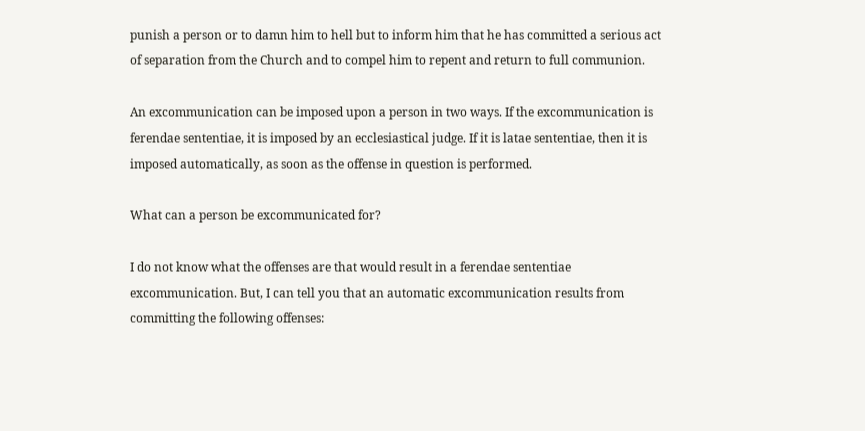punish a person or to damn him to hell but to inform him that he has committed a serious act of separation from the Church and to compel him to repent and return to full communion.

An excommunication can be imposed upon a person in two ways. If the excommunication is ferendae sententiae, it is imposed by an ecclesiastical judge. If it is latae sententiae, then it is imposed automatically, as soon as the offense in question is performed.

What can a person be excommunicated for?

I do not know what the offenses are that would result in a ferendae sententiae excommunication. But, I can tell you that an automatic excommunication results from committing the following offenses: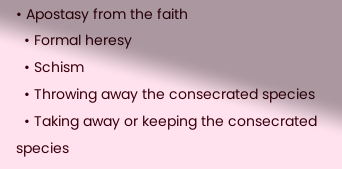• Apostasy from the faith
  • Formal heresy
  • Schism
  • Throwing away the consecrated species
  • Taking away or keeping the consecrated species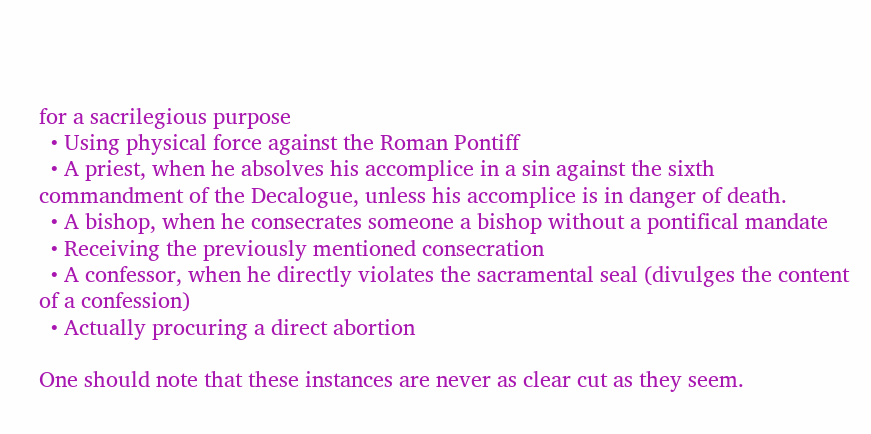for a sacrilegious purpose
  • Using physical force against the Roman Pontiff
  • A priest, when he absolves his accomplice in a sin against the sixth commandment of the Decalogue, unless his accomplice is in danger of death.
  • A bishop, when he consecrates someone a bishop without a pontifical mandate
  • Receiving the previously mentioned consecration
  • A confessor, when he directly violates the sacramental seal (divulges the content of a confession)
  • Actually procuring a direct abortion

One should note that these instances are never as clear cut as they seem.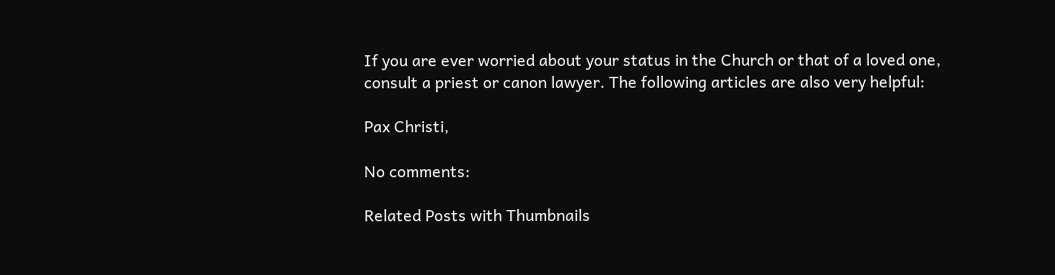If you are ever worried about your status in the Church or that of a loved one, consult a priest or canon lawyer. The following articles are also very helpful:

Pax Christi,

No comments:

Related Posts with Thumbnails